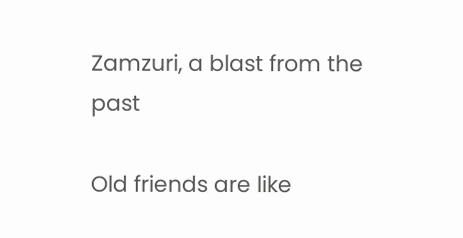Zamzuri, a blast from the past

Old friends are like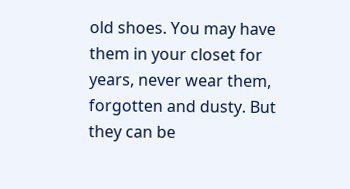old shoes. You may have them in your closet for years, never wear them, forgotten and dusty. But they can be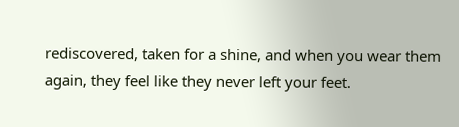rediscovered, taken for a shine, and when you wear them again, they feel like they never left your feet.